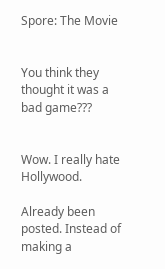Spore: The Movie


You think they thought it was a bad game???


Wow. I really hate Hollywood.

Already been posted. Instead of making a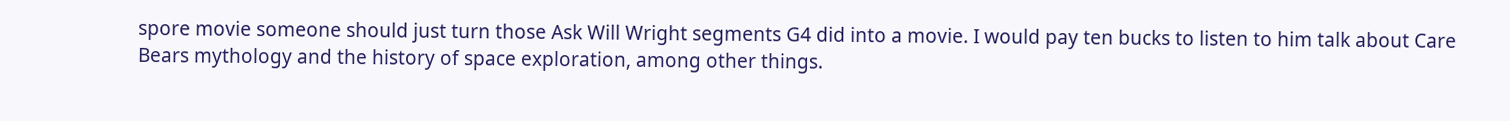spore movie someone should just turn those Ask Will Wright segments G4 did into a movie. I would pay ten bucks to listen to him talk about Care Bears mythology and the history of space exploration, among other things.